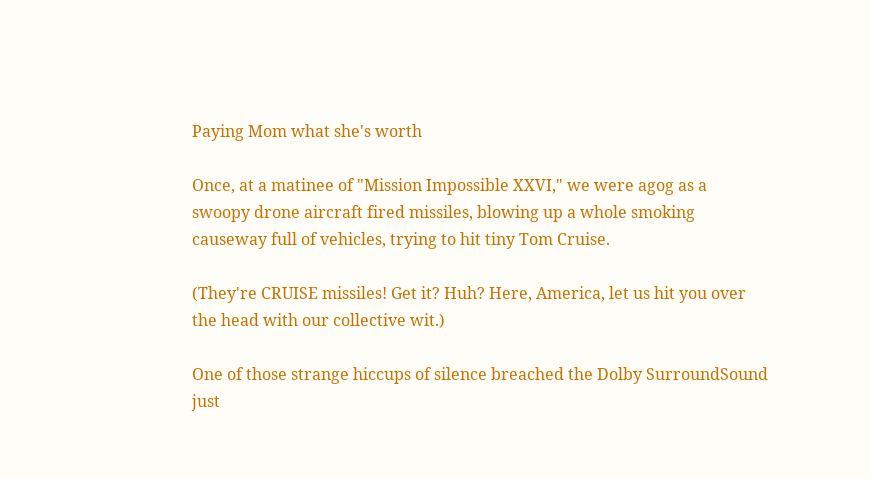Paying Mom what she's worth

Once, at a matinee of "Mission Impossible XXVI," we were agog as a swoopy drone aircraft fired missiles, blowing up a whole smoking causeway full of vehicles, trying to hit tiny Tom Cruise.

(They're CRUISE missiles! Get it? Huh? Here, America, let us hit you over the head with our collective wit.)

One of those strange hiccups of silence breached the Dolby SurroundSound just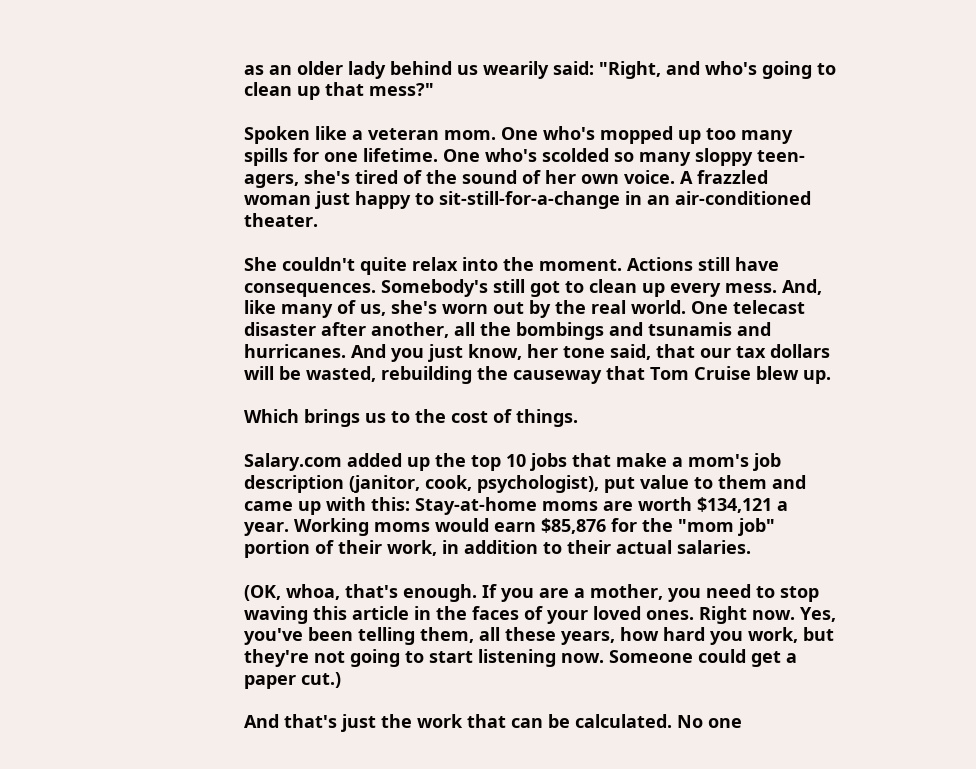as an older lady behind us wearily said: "Right, and who's going to clean up that mess?"

Spoken like a veteran mom. One who's mopped up too many spills for one lifetime. One who's scolded so many sloppy teen-agers, she's tired of the sound of her own voice. A frazzled woman just happy to sit-still-for-a-change in an air-conditioned theater.

She couldn't quite relax into the moment. Actions still have consequences. Somebody's still got to clean up every mess. And, like many of us, she's worn out by the real world. One telecast disaster after another, all the bombings and tsunamis and hurricanes. And you just know, her tone said, that our tax dollars will be wasted, rebuilding the causeway that Tom Cruise blew up.

Which brings us to the cost of things.

Salary.com added up the top 10 jobs that make a mom's job description (janitor, cook, psychologist), put value to them and came up with this: Stay-at-home moms are worth $134,121 a year. Working moms would earn $85,876 for the "mom job" portion of their work, in addition to their actual salaries.

(OK, whoa, that's enough. If you are a mother, you need to stop waving this article in the faces of your loved ones. Right now. Yes, you've been telling them, all these years, how hard you work, but they're not going to start listening now. Someone could get a paper cut.)

And that's just the work that can be calculated. No one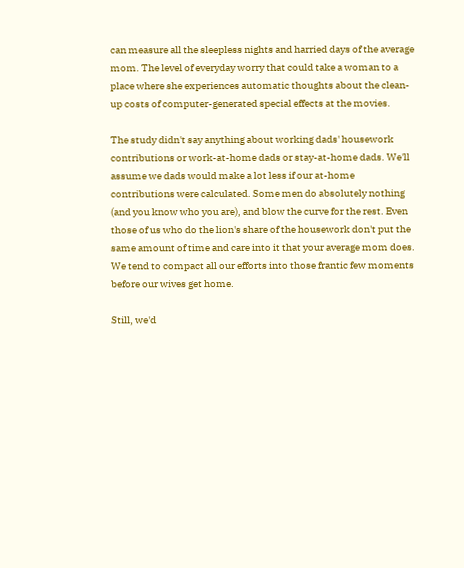can measure all the sleepless nights and harried days of the average mom. The level of everyday worry that could take a woman to a place where she experiences automatic thoughts about the clean-up costs of computer-generated special effects at the movies.

The study didn't say anything about working dads' housework contributions or work-at-home dads or stay-at-home dads. We'll assume we dads would make a lot less if our at-home contributions were calculated. Some men do absolutely nothing (and you know who you are), and blow the curve for the rest. Even those of us who do the lion's share of the housework don't put the same amount of time and care into it that your average mom does. We tend to compact all our efforts into those frantic few moments before our wives get home.

Still, we'd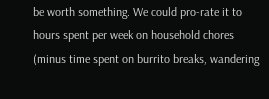be worth something. We could pro-rate it to hours spent per week on household chores (minus time spent on burrito breaks, wandering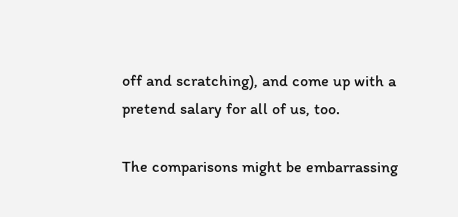off and scratching), and come up with a pretend salary for all of us, too.

The comparisons might be embarrassing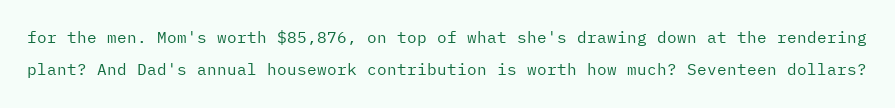for the men. Mom's worth $85,876, on top of what she's drawing down at the rendering plant? And Dad's annual housework contribution is worth how much? Seventeen dollars?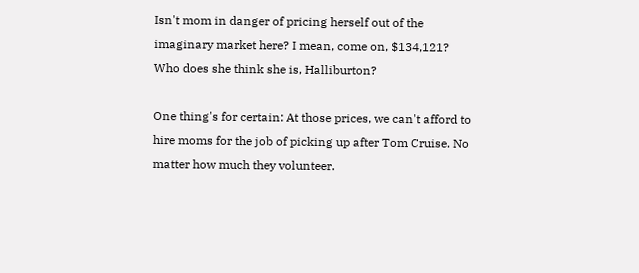Isn't mom in danger of pricing herself out of the imaginary market here? I mean, come on, $134,121? Who does she think she is, Halliburton?

One thing's for certain: At those prices, we can't afford to hire moms for the job of picking up after Tom Cruise. No matter how much they volunteer.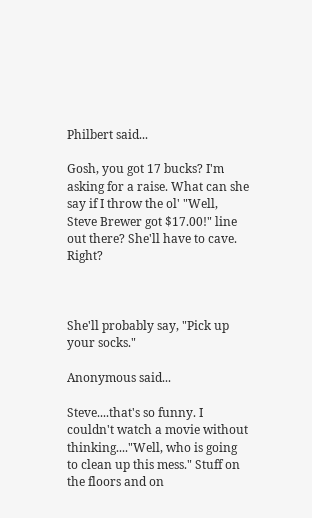Philbert said...

Gosh, you got 17 bucks? I'm asking for a raise. What can she say if I throw the ol' "Well, Steve Brewer got $17.00!" line out there? She'll have to cave. Right?



She'll probably say, "Pick up your socks."

Anonymous said...

Steve....that's so funny. I couldn't watch a movie without thinking...."Well, who is going to clean up this mess." Stuff on the floors and on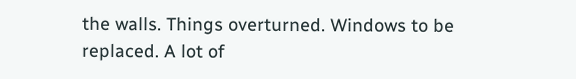the walls. Things overturned. Windows to be replaced. A lot of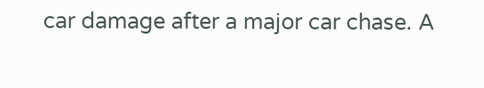car damage after a major car chase. A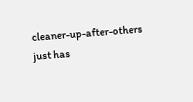cleaner-up-after-others just has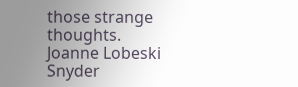those strange thoughts. Joanne Lobeski Snyder